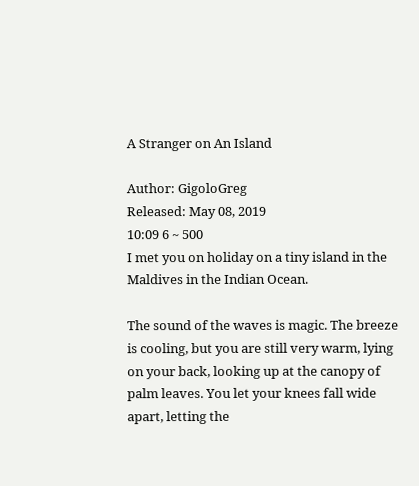A Stranger on An Island

Author: GigoloGreg
Released: May 08, 2019
10:09 6 ~ 500
I met you on holiday on a tiny island in the Maldives in the Indian Ocean.

The sound of the waves is magic. The breeze is cooling, but you are still very warm, lying on your back, looking up at the canopy of palm leaves. You let your knees fall wide apart, letting the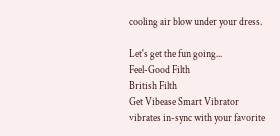cooling air blow under your dress.

Let's get the fun going...
Feel-Good Filth
British Filth
Get Vibease Smart Vibrator
vibrates in-sync with your favorite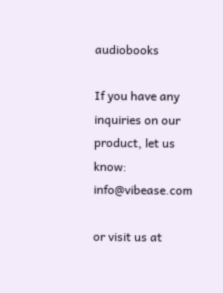audiobooks

If you have any inquiries on our product, let us know: info@vibease.com

or visit us at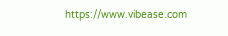https://www.vibease.com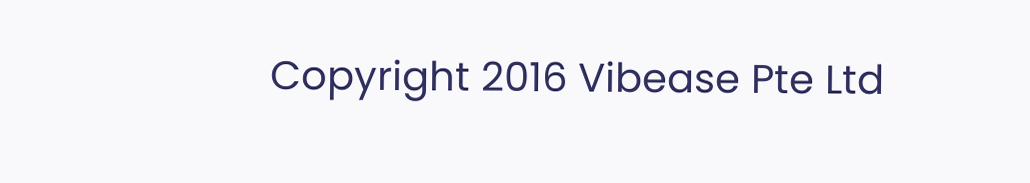Copyright 2016 Vibease Pte Ltd